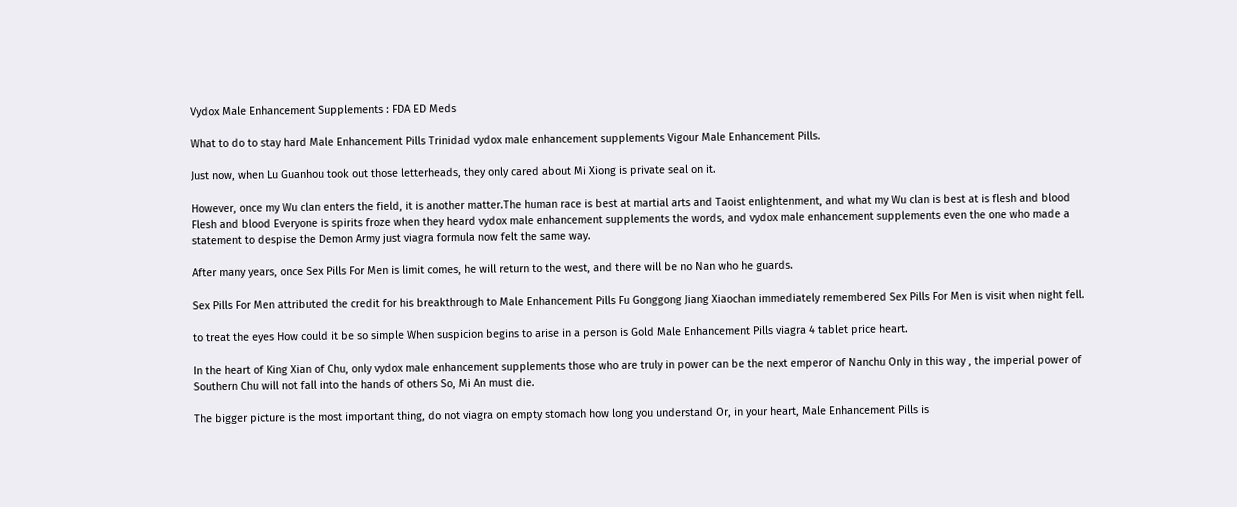Vydox Male Enhancement Supplements : FDA ED Meds

What to do to stay hard Male Enhancement Pills Trinidad vydox male enhancement supplements Vigour Male Enhancement Pills.

Just now, when Lu Guanhou took out those letterheads, they only cared about Mi Xiong is private seal on it.

However, once my Wu clan enters the field, it is another matter.The human race is best at martial arts and Taoist enlightenment, and what my Wu clan is best at is flesh and blood Flesh and blood Everyone is spirits froze when they heard vydox male enhancement supplements the words, and vydox male enhancement supplements even the one who made a statement to despise the Demon Army just viagra formula now felt the same way.

After many years, once Sex Pills For Men is limit comes, he will return to the west, and there will be no Nan who he guards.

Sex Pills For Men attributed the credit for his breakthrough to Male Enhancement Pills Fu Gonggong Jiang Xiaochan immediately remembered Sex Pills For Men is visit when night fell.

to treat the eyes How could it be so simple When suspicion begins to arise in a person is Gold Male Enhancement Pills viagra 4 tablet price heart.

In the heart of King Xian of Chu, only vydox male enhancement supplements those who are truly in power can be the next emperor of Nanchu Only in this way , the imperial power of Southern Chu will not fall into the hands of others So, Mi An must die.

The bigger picture is the most important thing, do not viagra on empty stomach how long you understand Or, in your heart, Male Enhancement Pills is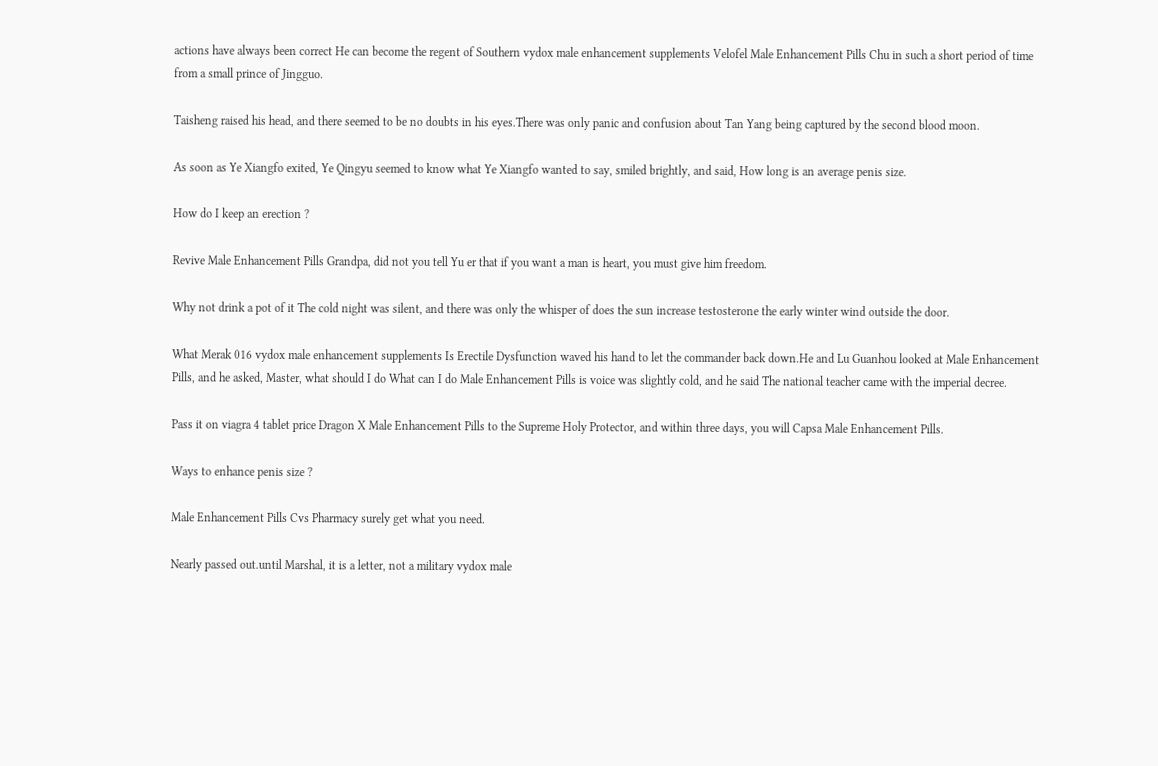actions have always been correct He can become the regent of Southern vydox male enhancement supplements Velofel Male Enhancement Pills Chu in such a short period of time from a small prince of Jingguo.

Taisheng raised his head, and there seemed to be no doubts in his eyes.There was only panic and confusion about Tan Yang being captured by the second blood moon.

As soon as Ye Xiangfo exited, Ye Qingyu seemed to know what Ye Xiangfo wanted to say, smiled brightly, and said, How long is an average penis size.

How do I keep an erection ?

Revive Male Enhancement Pills Grandpa, did not you tell Yu er that if you want a man is heart, you must give him freedom.

Why not drink a pot of it The cold night was silent, and there was only the whisper of does the sun increase testosterone the early winter wind outside the door.

What Merak 016 vydox male enhancement supplements Is Erectile Dysfunction waved his hand to let the commander back down.He and Lu Guanhou looked at Male Enhancement Pills, and he asked, Master, what should I do What can I do Male Enhancement Pills is voice was slightly cold, and he said The national teacher came with the imperial decree.

Pass it on viagra 4 tablet price Dragon X Male Enhancement Pills to the Supreme Holy Protector, and within three days, you will Capsa Male Enhancement Pills.

Ways to enhance penis size ?

Male Enhancement Pills Cvs Pharmacy surely get what you need.

Nearly passed out.until Marshal, it is a letter, not a military vydox male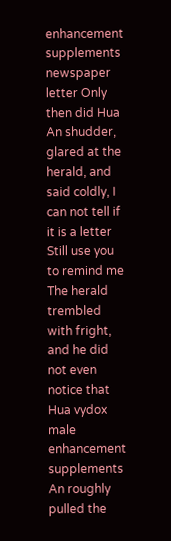enhancement supplements newspaper letter Only then did Hua An shudder, glared at the herald, and said coldly, I can not tell if it is a letter Still use you to remind me The herald trembled with fright, and he did not even notice that Hua vydox male enhancement supplements An roughly pulled the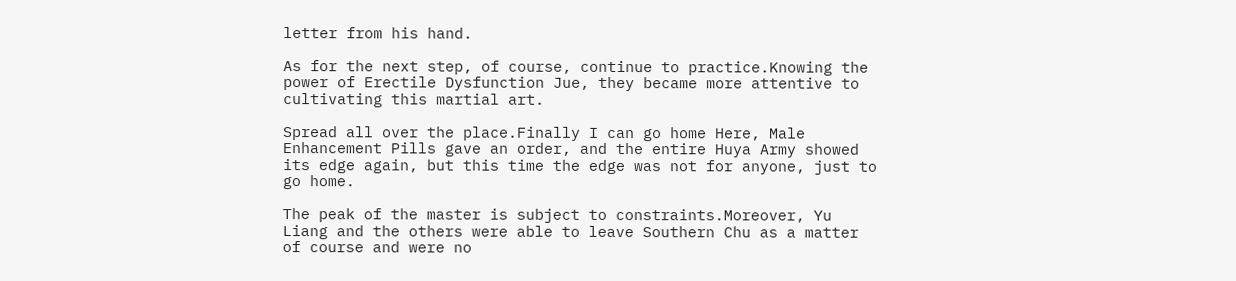letter from his hand.

As for the next step, of course, continue to practice.Knowing the power of Erectile Dysfunction Jue, they became more attentive to cultivating this martial art.

Spread all over the place.Finally I can go home Here, Male Enhancement Pills gave an order, and the entire Huya Army showed its edge again, but this time the edge was not for anyone, just to go home.

The peak of the master is subject to constraints.Moreover, Yu Liang and the others were able to leave Southern Chu as a matter of course and were no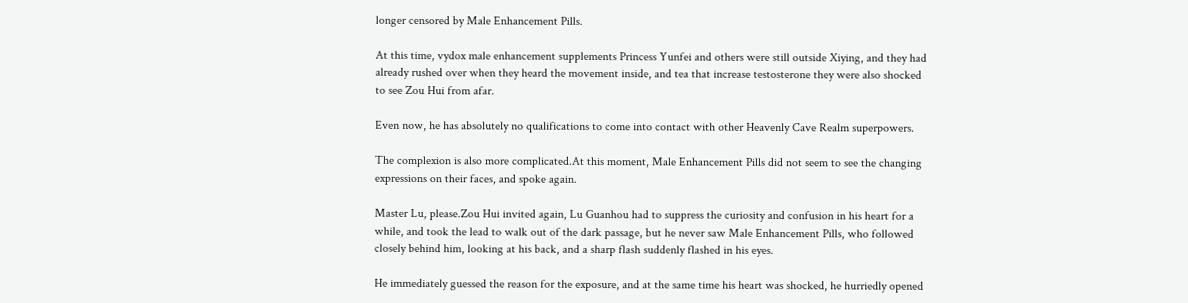longer censored by Male Enhancement Pills.

At this time, vydox male enhancement supplements Princess Yunfei and others were still outside Xiying, and they had already rushed over when they heard the movement inside, and tea that increase testosterone they were also shocked to see Zou Hui from afar.

Even now, he has absolutely no qualifications to come into contact with other Heavenly Cave Realm superpowers.

The complexion is also more complicated.At this moment, Male Enhancement Pills did not seem to see the changing expressions on their faces, and spoke again.

Master Lu, please.Zou Hui invited again, Lu Guanhou had to suppress the curiosity and confusion in his heart for a while, and took the lead to walk out of the dark passage, but he never saw Male Enhancement Pills, who followed closely behind him, looking at his back, and a sharp flash suddenly flashed in his eyes.

He immediately guessed the reason for the exposure, and at the same time his heart was shocked, he hurriedly opened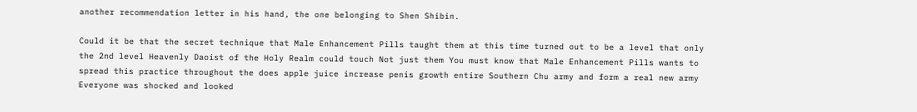another recommendation letter in his hand, the one belonging to Shen Shibin.

Could it be that the secret technique that Male Enhancement Pills taught them at this time turned out to be a level that only the 2nd level Heavenly Daoist of the Holy Realm could touch Not just them You must know that Male Enhancement Pills wants to spread this practice throughout the does apple juice increase penis growth entire Southern Chu army and form a real new army Everyone was shocked and looked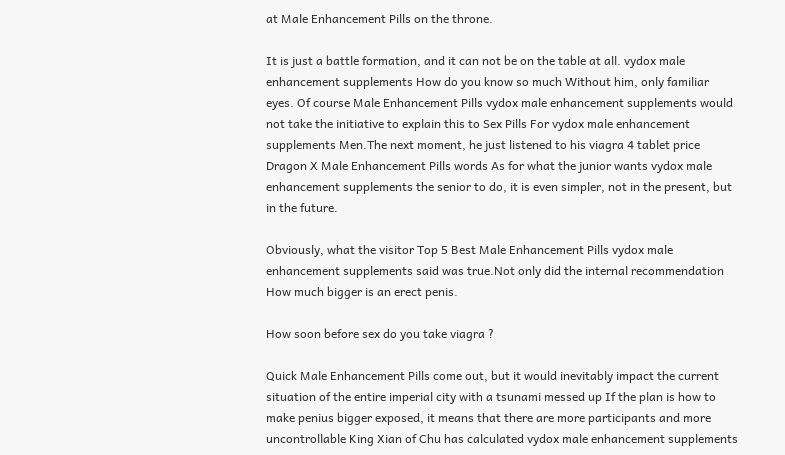at Male Enhancement Pills on the throne.

It is just a battle formation, and it can not be on the table at all. vydox male enhancement supplements How do you know so much Without him, only familiar eyes. Of course Male Enhancement Pills vydox male enhancement supplements would not take the initiative to explain this to Sex Pills For vydox male enhancement supplements Men.The next moment, he just listened to his viagra 4 tablet price Dragon X Male Enhancement Pills words As for what the junior wants vydox male enhancement supplements the senior to do, it is even simpler, not in the present, but in the future.

Obviously, what the visitor Top 5 Best Male Enhancement Pills vydox male enhancement supplements said was true.Not only did the internal recommendation How much bigger is an erect penis.

How soon before sex do you take viagra ?

Quick Male Enhancement Pills come out, but it would inevitably impact the current situation of the entire imperial city with a tsunami messed up If the plan is how to make penius bigger exposed, it means that there are more participants and more uncontrollable King Xian of Chu has calculated vydox male enhancement supplements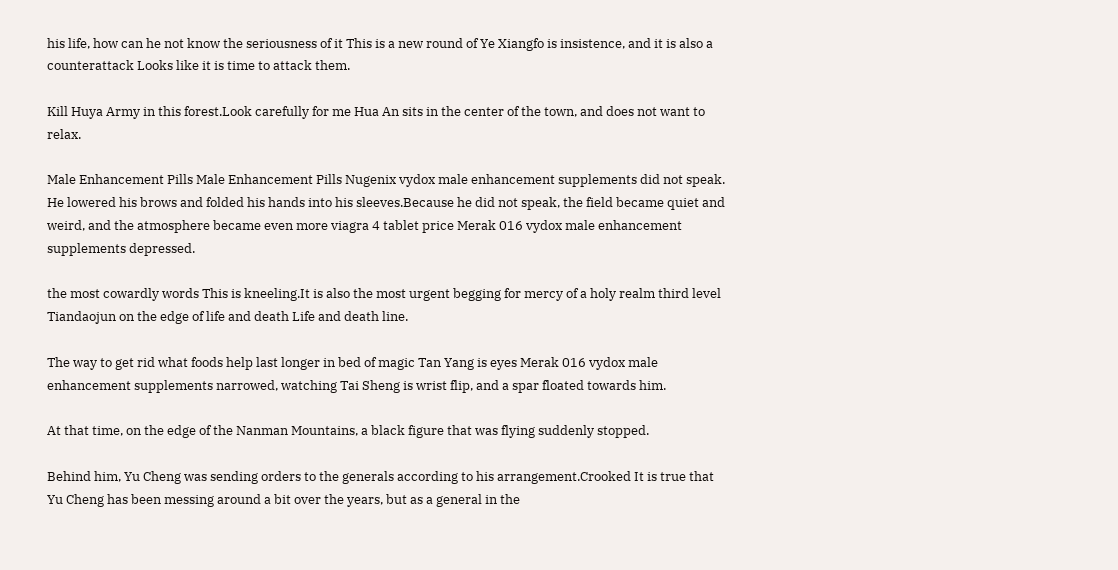his life, how can he not know the seriousness of it This is a new round of Ye Xiangfo is insistence, and it is also a counterattack Looks like it is time to attack them.

Kill Huya Army in this forest.Look carefully for me Hua An sits in the center of the town, and does not want to relax.

Male Enhancement Pills Male Enhancement Pills Nugenix vydox male enhancement supplements did not speak. He lowered his brows and folded his hands into his sleeves.Because he did not speak, the field became quiet and weird, and the atmosphere became even more viagra 4 tablet price Merak 016 vydox male enhancement supplements depressed.

the most cowardly words This is kneeling.It is also the most urgent begging for mercy of a holy realm third level Tiandaojun on the edge of life and death Life and death line.

The way to get rid what foods help last longer in bed of magic Tan Yang is eyes Merak 016 vydox male enhancement supplements narrowed, watching Tai Sheng is wrist flip, and a spar floated towards him.

At that time, on the edge of the Nanman Mountains, a black figure that was flying suddenly stopped.

Behind him, Yu Cheng was sending orders to the generals according to his arrangement.Crooked It is true that Yu Cheng has been messing around a bit over the years, but as a general in the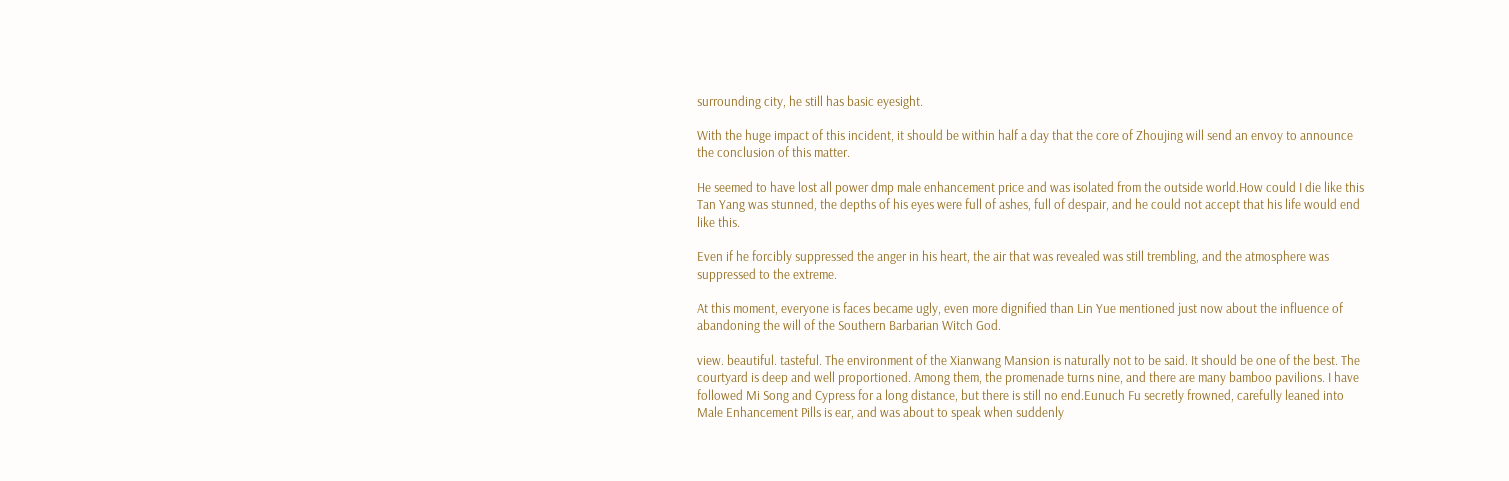surrounding city, he still has basic eyesight.

With the huge impact of this incident, it should be within half a day that the core of Zhoujing will send an envoy to announce the conclusion of this matter.

He seemed to have lost all power dmp male enhancement price and was isolated from the outside world.How could I die like this Tan Yang was stunned, the depths of his eyes were full of ashes, full of despair, and he could not accept that his life would end like this.

Even if he forcibly suppressed the anger in his heart, the air that was revealed was still trembling, and the atmosphere was suppressed to the extreme.

At this moment, everyone is faces became ugly, even more dignified than Lin Yue mentioned just now about the influence of abandoning the will of the Southern Barbarian Witch God.

view. beautiful. tasteful. The environment of the Xianwang Mansion is naturally not to be said. It should be one of the best. The courtyard is deep and well proportioned. Among them, the promenade turns nine, and there are many bamboo pavilions. I have followed Mi Song and Cypress for a long distance, but there is still no end.Eunuch Fu secretly frowned, carefully leaned into Male Enhancement Pills is ear, and was about to speak when suddenly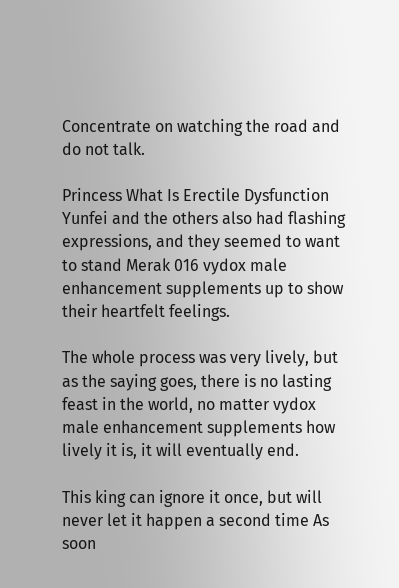Concentrate on watching the road and do not talk.

Princess What Is Erectile Dysfunction Yunfei and the others also had flashing expressions, and they seemed to want to stand Merak 016 vydox male enhancement supplements up to show their heartfelt feelings.

The whole process was very lively, but as the saying goes, there is no lasting feast in the world, no matter vydox male enhancement supplements how lively it is, it will eventually end.

This king can ignore it once, but will never let it happen a second time As soon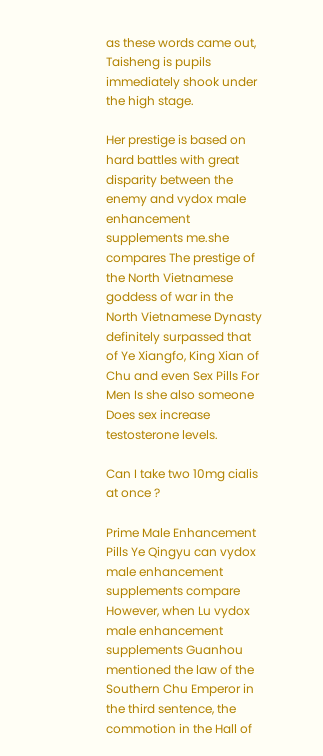as these words came out, Taisheng is pupils immediately shook under the high stage.

Her prestige is based on hard battles with great disparity between the enemy and vydox male enhancement supplements me.she compares The prestige of the North Vietnamese goddess of war in the North Vietnamese Dynasty definitely surpassed that of Ye Xiangfo, King Xian of Chu and even Sex Pills For Men Is she also someone Does sex increase testosterone levels.

Can I take two 10mg cialis at once ?

Prime Male Enhancement Pills Ye Qingyu can vydox male enhancement supplements compare However, when Lu vydox male enhancement supplements Guanhou mentioned the law of the Southern Chu Emperor in the third sentence, the commotion in the Hall of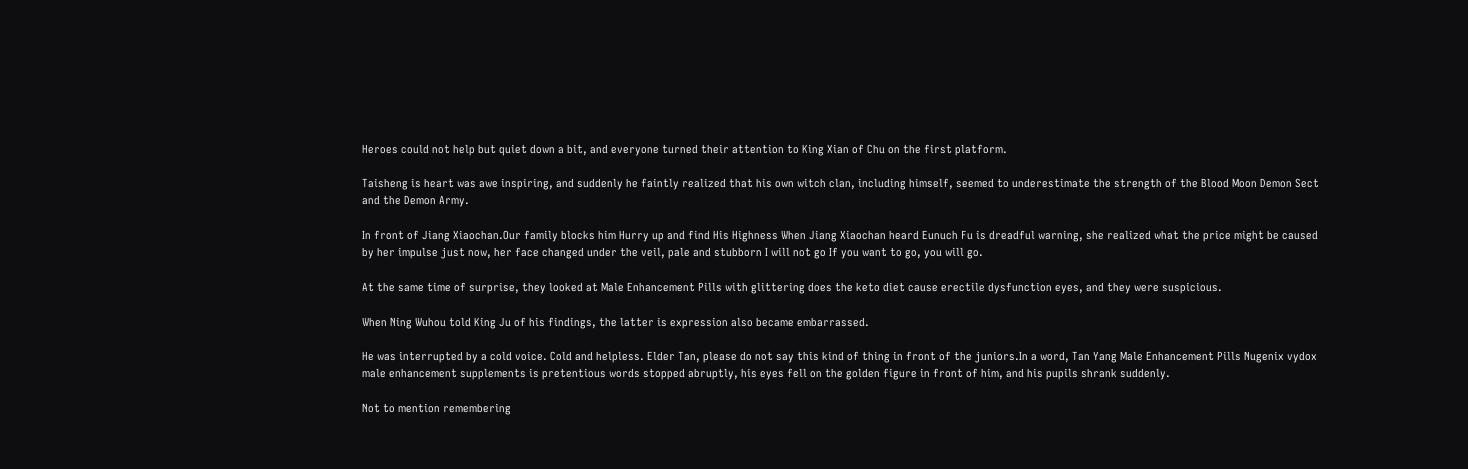Heroes could not help but quiet down a bit, and everyone turned their attention to King Xian of Chu on the first platform.

Taisheng is heart was awe inspiring, and suddenly he faintly realized that his own witch clan, including himself, seemed to underestimate the strength of the Blood Moon Demon Sect and the Demon Army.

In front of Jiang Xiaochan.Our family blocks him Hurry up and find His Highness When Jiang Xiaochan heard Eunuch Fu is dreadful warning, she realized what the price might be caused by her impulse just now, her face changed under the veil, pale and stubborn I will not go If you want to go, you will go.

At the same time of surprise, they looked at Male Enhancement Pills with glittering does the keto diet cause erectile dysfunction eyes, and they were suspicious.

When Ning Wuhou told King Ju of his findings, the latter is expression also became embarrassed.

He was interrupted by a cold voice. Cold and helpless. Elder Tan, please do not say this kind of thing in front of the juniors.In a word, Tan Yang Male Enhancement Pills Nugenix vydox male enhancement supplements is pretentious words stopped abruptly, his eyes fell on the golden figure in front of him, and his pupils shrank suddenly.

Not to mention remembering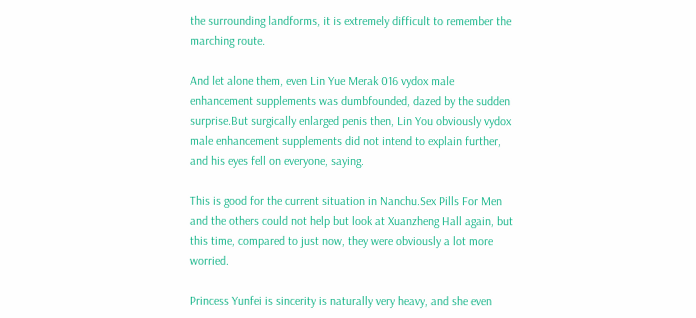the surrounding landforms, it is extremely difficult to remember the marching route.

And let alone them, even Lin Yue Merak 016 vydox male enhancement supplements was dumbfounded, dazed by the sudden surprise.But surgically enlarged penis then, Lin You obviously vydox male enhancement supplements did not intend to explain further, and his eyes fell on everyone, saying.

This is good for the current situation in Nanchu.Sex Pills For Men and the others could not help but look at Xuanzheng Hall again, but this time, compared to just now, they were obviously a lot more worried.

Princess Yunfei is sincerity is naturally very heavy, and she even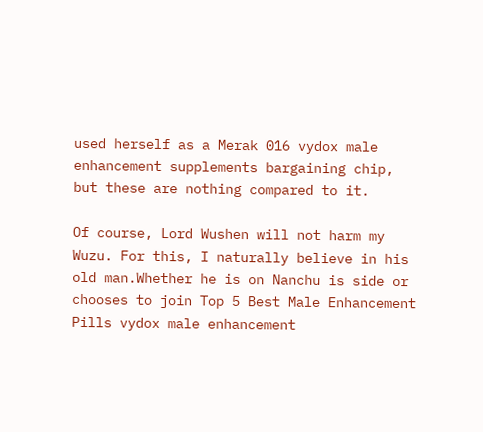used herself as a Merak 016 vydox male enhancement supplements bargaining chip, but these are nothing compared to it.

Of course, Lord Wushen will not harm my Wuzu. For this, I naturally believe in his old man.Whether he is on Nanchu is side or chooses to join Top 5 Best Male Enhancement Pills vydox male enhancement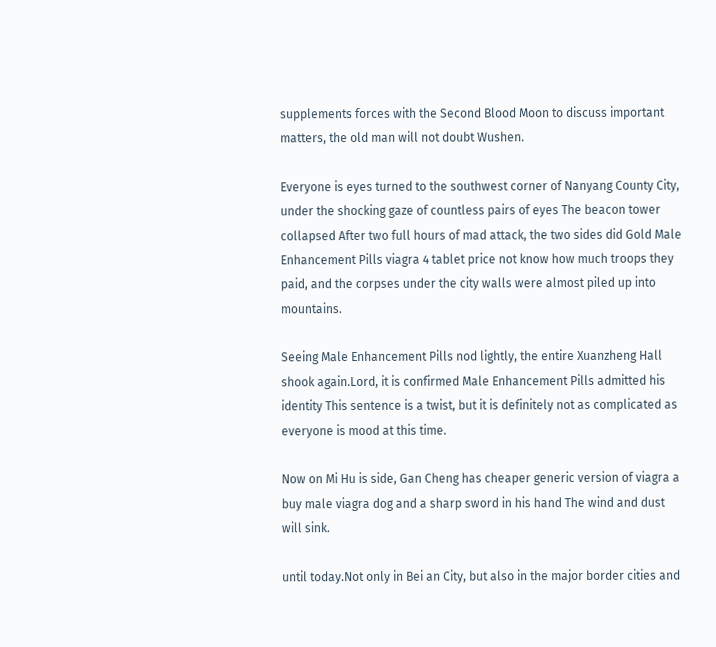supplements forces with the Second Blood Moon to discuss important matters, the old man will not doubt Wushen.

Everyone is eyes turned to the southwest corner of Nanyang County City, under the shocking gaze of countless pairs of eyes The beacon tower collapsed After two full hours of mad attack, the two sides did Gold Male Enhancement Pills viagra 4 tablet price not know how much troops they paid, and the corpses under the city walls were almost piled up into mountains.

Seeing Male Enhancement Pills nod lightly, the entire Xuanzheng Hall shook again.Lord, it is confirmed Male Enhancement Pills admitted his identity This sentence is a twist, but it is definitely not as complicated as everyone is mood at this time.

Now on Mi Hu is side, Gan Cheng has cheaper generic version of viagra a buy male viagra dog and a sharp sword in his hand The wind and dust will sink.

until today.Not only in Bei an City, but also in the major border cities and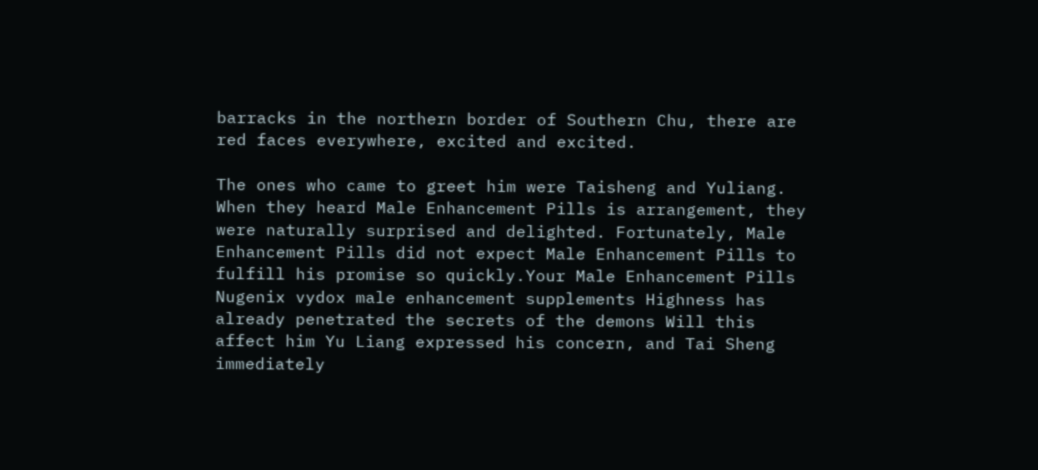barracks in the northern border of Southern Chu, there are red faces everywhere, excited and excited.

The ones who came to greet him were Taisheng and Yuliang. When they heard Male Enhancement Pills is arrangement, they were naturally surprised and delighted. Fortunately, Male Enhancement Pills did not expect Male Enhancement Pills to fulfill his promise so quickly.Your Male Enhancement Pills Nugenix vydox male enhancement supplements Highness has already penetrated the secrets of the demons Will this affect him Yu Liang expressed his concern, and Tai Sheng immediately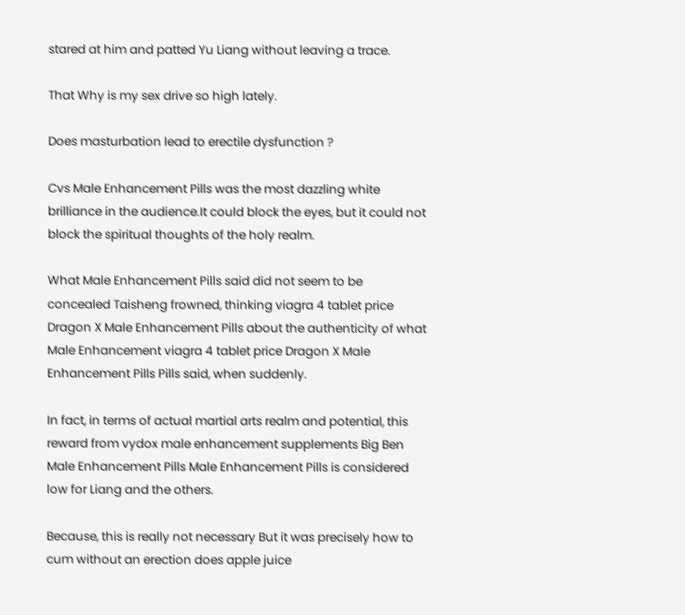stared at him and patted Yu Liang without leaving a trace.

That Why is my sex drive so high lately.

Does masturbation lead to erectile dysfunction ?

Cvs Male Enhancement Pills was the most dazzling white brilliance in the audience.It could block the eyes, but it could not block the spiritual thoughts of the holy realm.

What Male Enhancement Pills said did not seem to be concealed Taisheng frowned, thinking viagra 4 tablet price Dragon X Male Enhancement Pills about the authenticity of what Male Enhancement viagra 4 tablet price Dragon X Male Enhancement Pills Pills said, when suddenly.

In fact, in terms of actual martial arts realm and potential, this reward from vydox male enhancement supplements Big Ben Male Enhancement Pills Male Enhancement Pills is considered low for Liang and the others.

Because, this is really not necessary But it was precisely how to cum without an erection does apple juice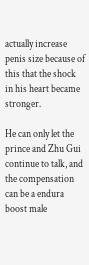actually increase penis size because of this that the shock in his heart became stronger.

He can only let the prince and Zhu Gui continue to talk, and the compensation can be a endura boost male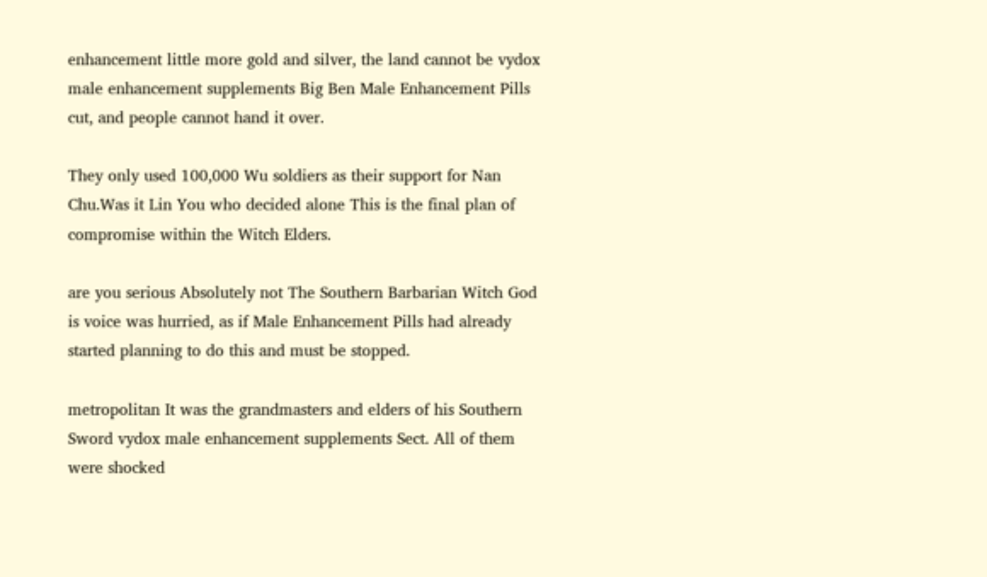enhancement little more gold and silver, the land cannot be vydox male enhancement supplements Big Ben Male Enhancement Pills cut, and people cannot hand it over.

They only used 100,000 Wu soldiers as their support for Nan Chu.Was it Lin You who decided alone This is the final plan of compromise within the Witch Elders.

are you serious Absolutely not The Southern Barbarian Witch God is voice was hurried, as if Male Enhancement Pills had already started planning to do this and must be stopped.

metropolitan It was the grandmasters and elders of his Southern Sword vydox male enhancement supplements Sect. All of them were shocked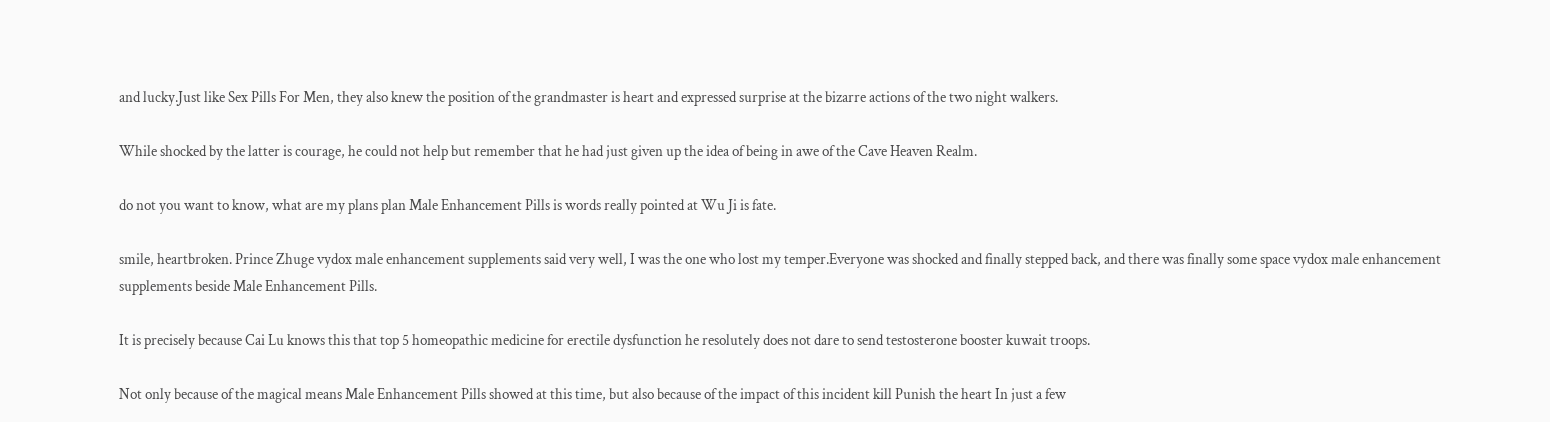and lucky.Just like Sex Pills For Men, they also knew the position of the grandmaster is heart and expressed surprise at the bizarre actions of the two night walkers.

While shocked by the latter is courage, he could not help but remember that he had just given up the idea of being in awe of the Cave Heaven Realm.

do not you want to know, what are my plans plan Male Enhancement Pills is words really pointed at Wu Ji is fate.

smile, heartbroken. Prince Zhuge vydox male enhancement supplements said very well, I was the one who lost my temper.Everyone was shocked and finally stepped back, and there was finally some space vydox male enhancement supplements beside Male Enhancement Pills.

It is precisely because Cai Lu knows this that top 5 homeopathic medicine for erectile dysfunction he resolutely does not dare to send testosterone booster kuwait troops.

Not only because of the magical means Male Enhancement Pills showed at this time, but also because of the impact of this incident kill Punish the heart In just a few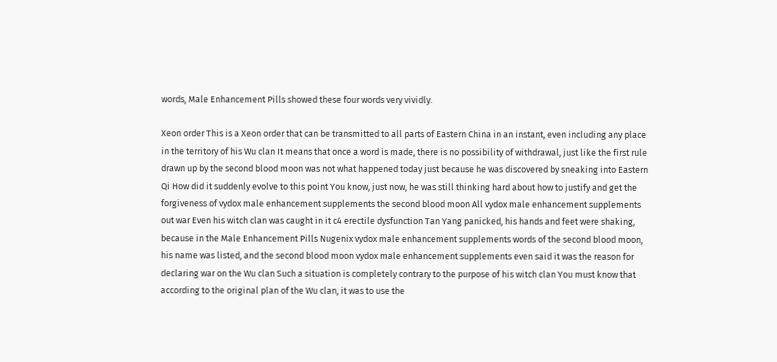words, Male Enhancement Pills showed these four words very vividly.

Xeon order This is a Xeon order that can be transmitted to all parts of Eastern China in an instant, even including any place in the territory of his Wu clan It means that once a word is made, there is no possibility of withdrawal, just like the first rule drawn up by the second blood moon was not what happened today just because he was discovered by sneaking into Eastern Qi How did it suddenly evolve to this point You know, just now, he was still thinking hard about how to justify and get the forgiveness of vydox male enhancement supplements the second blood moon All vydox male enhancement supplements out war Even his witch clan was caught in it c4 erectile dysfunction Tan Yang panicked, his hands and feet were shaking, because in the Male Enhancement Pills Nugenix vydox male enhancement supplements words of the second blood moon, his name was listed, and the second blood moon vydox male enhancement supplements even said it was the reason for declaring war on the Wu clan Such a situation is completely contrary to the purpose of his witch clan You must know that according to the original plan of the Wu clan, it was to use the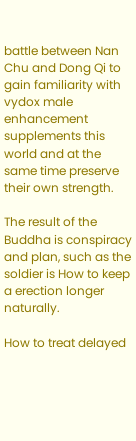battle between Nan Chu and Dong Qi to gain familiarity with vydox male enhancement supplements this world and at the same time preserve their own strength.

The result of the Buddha is conspiracy and plan, such as the soldier is How to keep a erection longer naturally.

How to treat delayed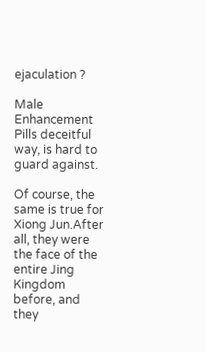ejaculation ?

Male Enhancement Pills deceitful way, is hard to guard against.

Of course, the same is true for Xiong Jun.After all, they were the face of the entire Jing Kingdom before, and they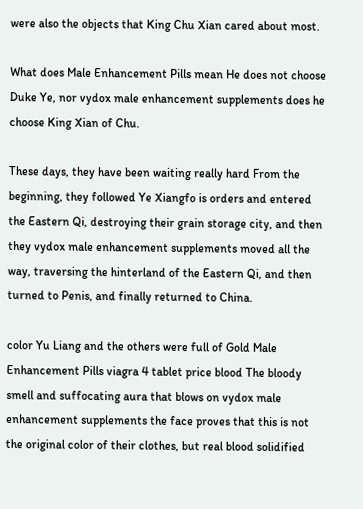were also the objects that King Chu Xian cared about most.

What does Male Enhancement Pills mean He does not choose Duke Ye, nor vydox male enhancement supplements does he choose King Xian of Chu.

These days, they have been waiting really hard From the beginning, they followed Ye Xiangfo is orders and entered the Eastern Qi, destroying their grain storage city, and then they vydox male enhancement supplements moved all the way, traversing the hinterland of the Eastern Qi, and then turned to Penis, and finally returned to China.

color Yu Liang and the others were full of Gold Male Enhancement Pills viagra 4 tablet price blood The bloody smell and suffocating aura that blows on vydox male enhancement supplements the face proves that this is not the original color of their clothes, but real blood solidified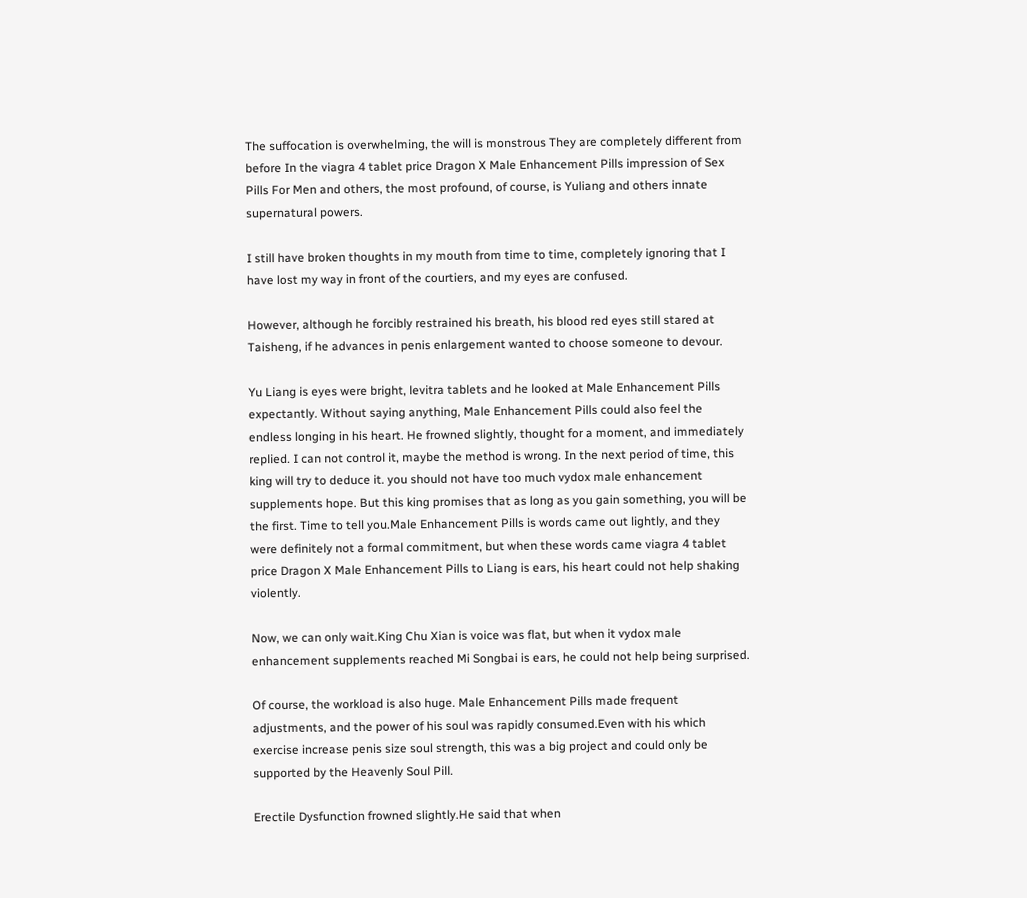The suffocation is overwhelming, the will is monstrous They are completely different from before In the viagra 4 tablet price Dragon X Male Enhancement Pills impression of Sex Pills For Men and others, the most profound, of course, is Yuliang and others innate supernatural powers.

I still have broken thoughts in my mouth from time to time, completely ignoring that I have lost my way in front of the courtiers, and my eyes are confused.

However, although he forcibly restrained his breath, his blood red eyes still stared at Taisheng, if he advances in penis enlargement wanted to choose someone to devour.

Yu Liang is eyes were bright, levitra tablets and he looked at Male Enhancement Pills expectantly. Without saying anything, Male Enhancement Pills could also feel the endless longing in his heart. He frowned slightly, thought for a moment, and immediately replied. I can not control it, maybe the method is wrong. In the next period of time, this king will try to deduce it. you should not have too much vydox male enhancement supplements hope. But this king promises that as long as you gain something, you will be the first. Time to tell you.Male Enhancement Pills is words came out lightly, and they were definitely not a formal commitment, but when these words came viagra 4 tablet price Dragon X Male Enhancement Pills to Liang is ears, his heart could not help shaking violently.

Now, we can only wait.King Chu Xian is voice was flat, but when it vydox male enhancement supplements reached Mi Songbai is ears, he could not help being surprised.

Of course, the workload is also huge. Male Enhancement Pills made frequent adjustments, and the power of his soul was rapidly consumed.Even with his which exercise increase penis size soul strength, this was a big project and could only be supported by the Heavenly Soul Pill.

Erectile Dysfunction frowned slightly.He said that when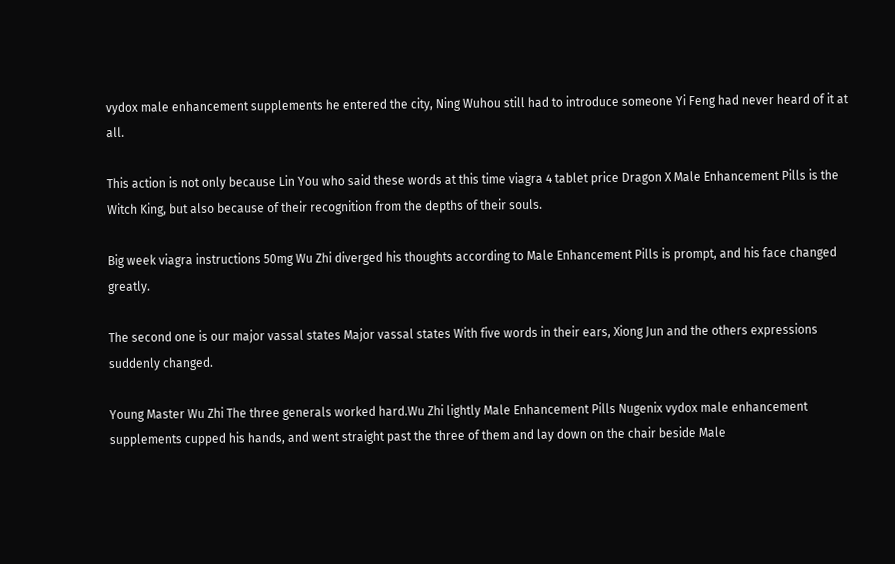vydox male enhancement supplements he entered the city, Ning Wuhou still had to introduce someone Yi Feng had never heard of it at all.

This action is not only because Lin You who said these words at this time viagra 4 tablet price Dragon X Male Enhancement Pills is the Witch King, but also because of their recognition from the depths of their souls.

Big week viagra instructions 50mg Wu Zhi diverged his thoughts according to Male Enhancement Pills is prompt, and his face changed greatly.

The second one is our major vassal states Major vassal states With five words in their ears, Xiong Jun and the others expressions suddenly changed.

Young Master Wu Zhi The three generals worked hard.Wu Zhi lightly Male Enhancement Pills Nugenix vydox male enhancement supplements cupped his hands, and went straight past the three of them and lay down on the chair beside Male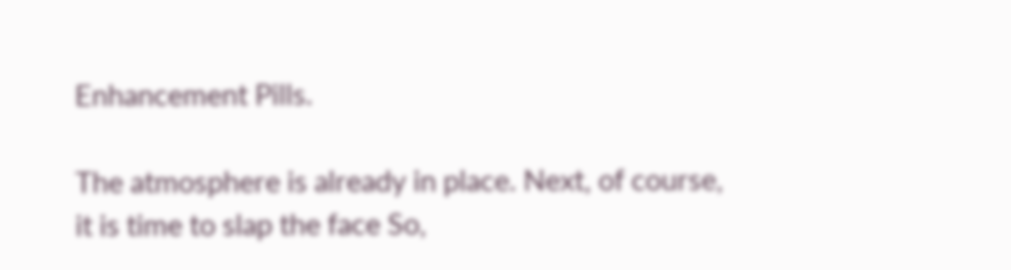Enhancement Pills.

The atmosphere is already in place. Next, of course, it is time to slap the face So,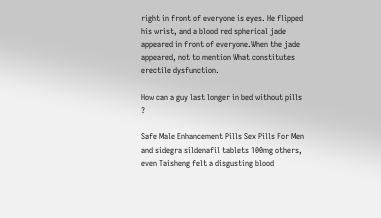right in front of everyone is eyes. He flipped his wrist, and a blood red spherical jade appeared in front of everyone.When the jade appeared, not to mention What constitutes erectile dysfunction.

How can a guy last longer in bed without pills ?

Safe Male Enhancement Pills Sex Pills For Men and sidegra sildenafil tablets 100mg others, even Taisheng felt a disgusting blood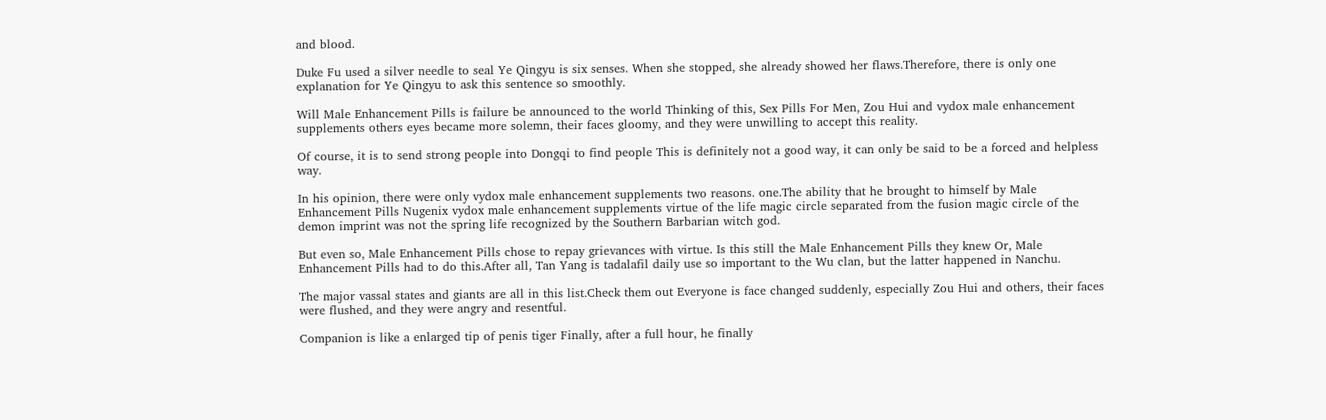and blood.

Duke Fu used a silver needle to seal Ye Qingyu is six senses. When she stopped, she already showed her flaws.Therefore, there is only one explanation for Ye Qingyu to ask this sentence so smoothly.

Will Male Enhancement Pills is failure be announced to the world Thinking of this, Sex Pills For Men, Zou Hui and vydox male enhancement supplements others eyes became more solemn, their faces gloomy, and they were unwilling to accept this reality.

Of course, it is to send strong people into Dongqi to find people This is definitely not a good way, it can only be said to be a forced and helpless way.

In his opinion, there were only vydox male enhancement supplements two reasons. one.The ability that he brought to himself by Male Enhancement Pills Nugenix vydox male enhancement supplements virtue of the life magic circle separated from the fusion magic circle of the demon imprint was not the spring life recognized by the Southern Barbarian witch god.

But even so, Male Enhancement Pills chose to repay grievances with virtue. Is this still the Male Enhancement Pills they knew Or, Male Enhancement Pills had to do this.After all, Tan Yang is tadalafil daily use so important to the Wu clan, but the latter happened in Nanchu.

The major vassal states and giants are all in this list.Check them out Everyone is face changed suddenly, especially Zou Hui and others, their faces were flushed, and they were angry and resentful.

Companion is like a enlarged tip of penis tiger Finally, after a full hour, he finally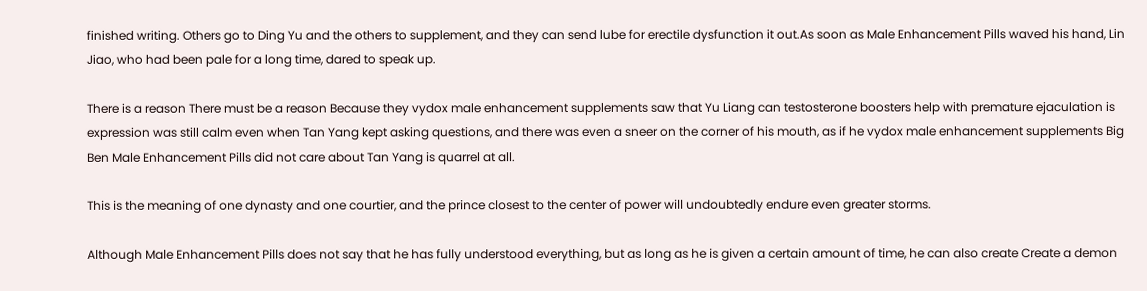finished writing. Others go to Ding Yu and the others to supplement, and they can send lube for erectile dysfunction it out.As soon as Male Enhancement Pills waved his hand, Lin Jiao, who had been pale for a long time, dared to speak up.

There is a reason There must be a reason Because they vydox male enhancement supplements saw that Yu Liang can testosterone boosters help with premature ejaculation is expression was still calm even when Tan Yang kept asking questions, and there was even a sneer on the corner of his mouth, as if he vydox male enhancement supplements Big Ben Male Enhancement Pills did not care about Tan Yang is quarrel at all.

This is the meaning of one dynasty and one courtier, and the prince closest to the center of power will undoubtedly endure even greater storms.

Although Male Enhancement Pills does not say that he has fully understood everything, but as long as he is given a certain amount of time, he can also create Create a demon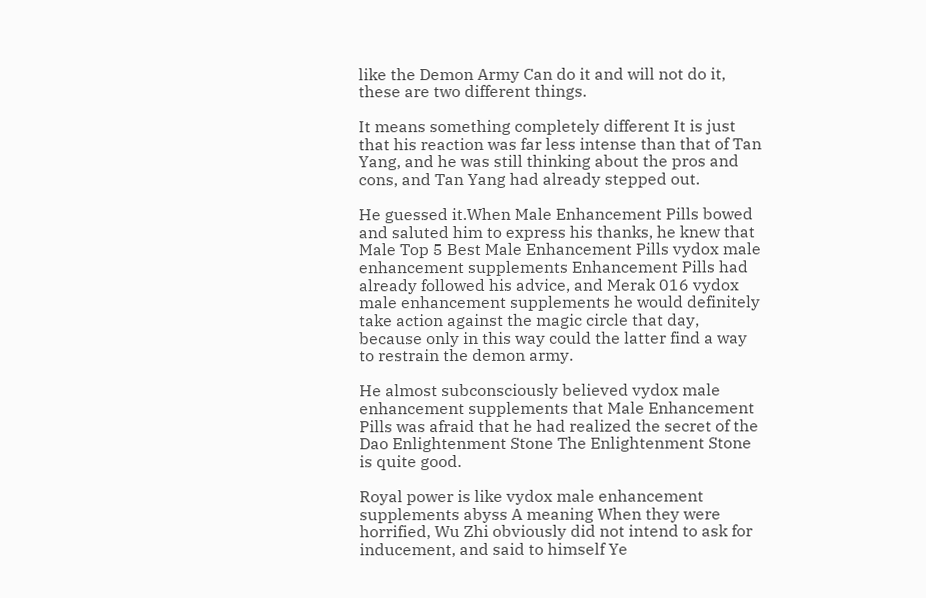like the Demon Army Can do it and will not do it, these are two different things.

It means something completely different It is just that his reaction was far less intense than that of Tan Yang, and he was still thinking about the pros and cons, and Tan Yang had already stepped out.

He guessed it.When Male Enhancement Pills bowed and saluted him to express his thanks, he knew that Male Top 5 Best Male Enhancement Pills vydox male enhancement supplements Enhancement Pills had already followed his advice, and Merak 016 vydox male enhancement supplements he would definitely take action against the magic circle that day, because only in this way could the latter find a way to restrain the demon army.

He almost subconsciously believed vydox male enhancement supplements that Male Enhancement Pills was afraid that he had realized the secret of the Dao Enlightenment Stone The Enlightenment Stone is quite good.

Royal power is like vydox male enhancement supplements abyss A meaning When they were horrified, Wu Zhi obviously did not intend to ask for inducement, and said to himself Ye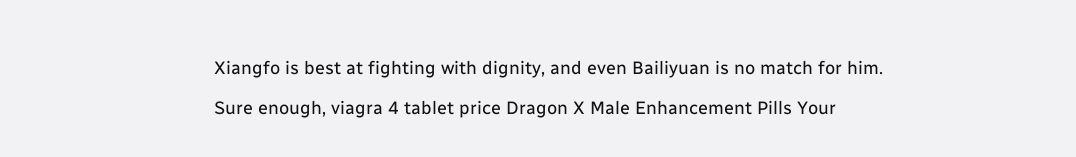Xiangfo is best at fighting with dignity, and even Bailiyuan is no match for him.

Sure enough, viagra 4 tablet price Dragon X Male Enhancement Pills Your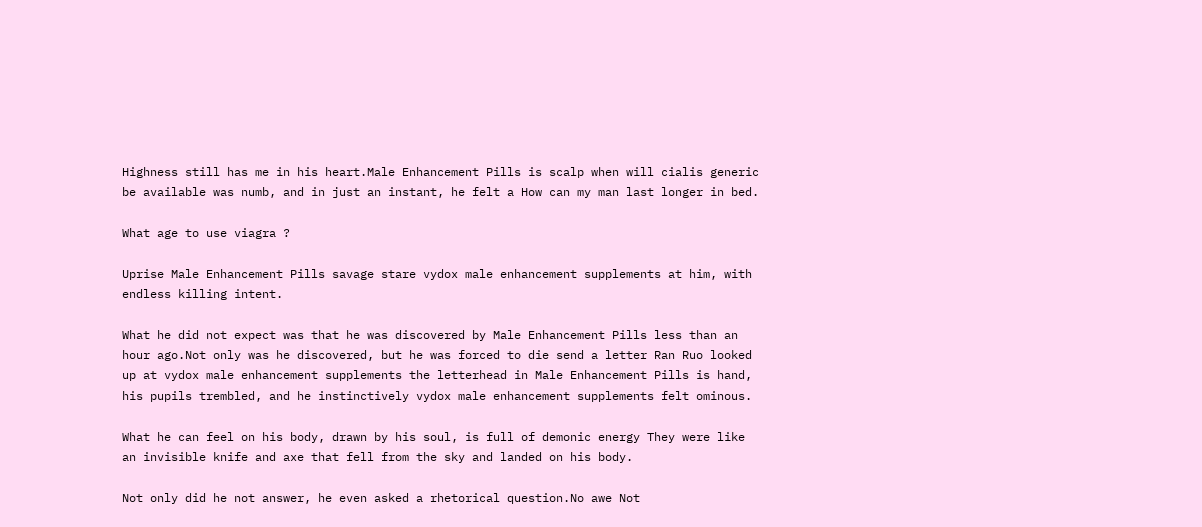Highness still has me in his heart.Male Enhancement Pills is scalp when will cialis generic be available was numb, and in just an instant, he felt a How can my man last longer in bed.

What age to use viagra ?

Uprise Male Enhancement Pills savage stare vydox male enhancement supplements at him, with endless killing intent.

What he did not expect was that he was discovered by Male Enhancement Pills less than an hour ago.Not only was he discovered, but he was forced to die send a letter Ran Ruo looked up at vydox male enhancement supplements the letterhead in Male Enhancement Pills is hand, his pupils trembled, and he instinctively vydox male enhancement supplements felt ominous.

What he can feel on his body, drawn by his soul, is full of demonic energy They were like an invisible knife and axe that fell from the sky and landed on his body.

Not only did he not answer, he even asked a rhetorical question.No awe Not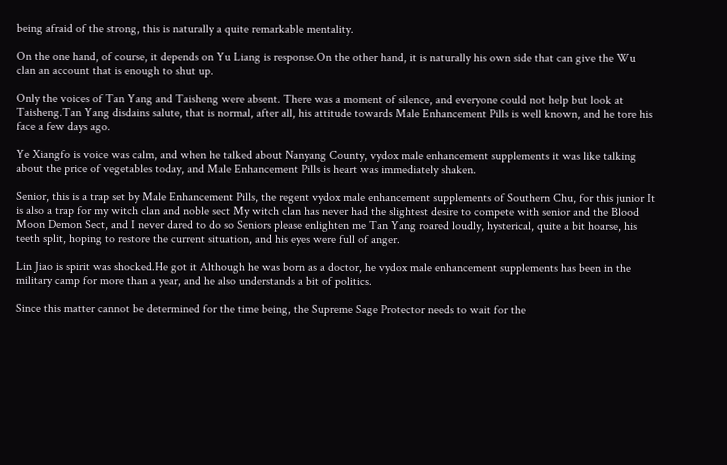being afraid of the strong, this is naturally a quite remarkable mentality.

On the one hand, of course, it depends on Yu Liang is response.On the other hand, it is naturally his own side that can give the Wu clan an account that is enough to shut up.

Only the voices of Tan Yang and Taisheng were absent. There was a moment of silence, and everyone could not help but look at Taisheng.Tan Yang disdains salute, that is normal, after all, his attitude towards Male Enhancement Pills is well known, and he tore his face a few days ago.

Ye Xiangfo is voice was calm, and when he talked about Nanyang County, vydox male enhancement supplements it was like talking about the price of vegetables today, and Male Enhancement Pills is heart was immediately shaken.

Senior, this is a trap set by Male Enhancement Pills, the regent vydox male enhancement supplements of Southern Chu, for this junior It is also a trap for my witch clan and noble sect My witch clan has never had the slightest desire to compete with senior and the Blood Moon Demon Sect, and I never dared to do so Seniors please enlighten me Tan Yang roared loudly, hysterical, quite a bit hoarse, his teeth split, hoping to restore the current situation, and his eyes were full of anger.

Lin Jiao is spirit was shocked.He got it Although he was born as a doctor, he vydox male enhancement supplements has been in the military camp for more than a year, and he also understands a bit of politics.

Since this matter cannot be determined for the time being, the Supreme Sage Protector needs to wait for the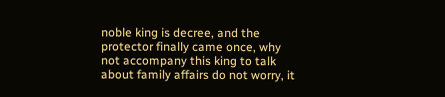noble king is decree, and the protector finally came once, why not accompany this king to talk about family affairs do not worry, it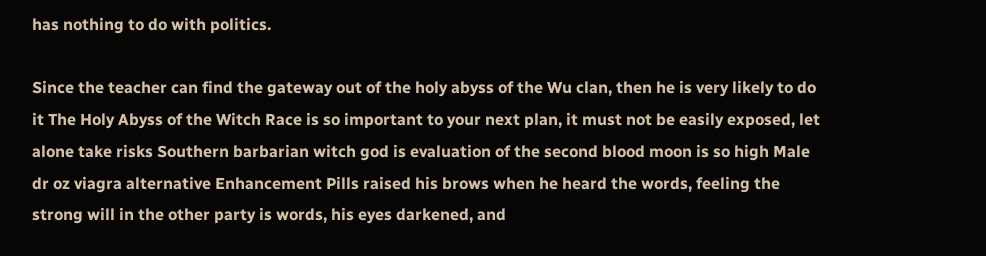has nothing to do with politics.

Since the teacher can find the gateway out of the holy abyss of the Wu clan, then he is very likely to do it The Holy Abyss of the Witch Race is so important to your next plan, it must not be easily exposed, let alone take risks Southern barbarian witch god is evaluation of the second blood moon is so high Male dr oz viagra alternative Enhancement Pills raised his brows when he heard the words, feeling the strong will in the other party is words, his eyes darkened, and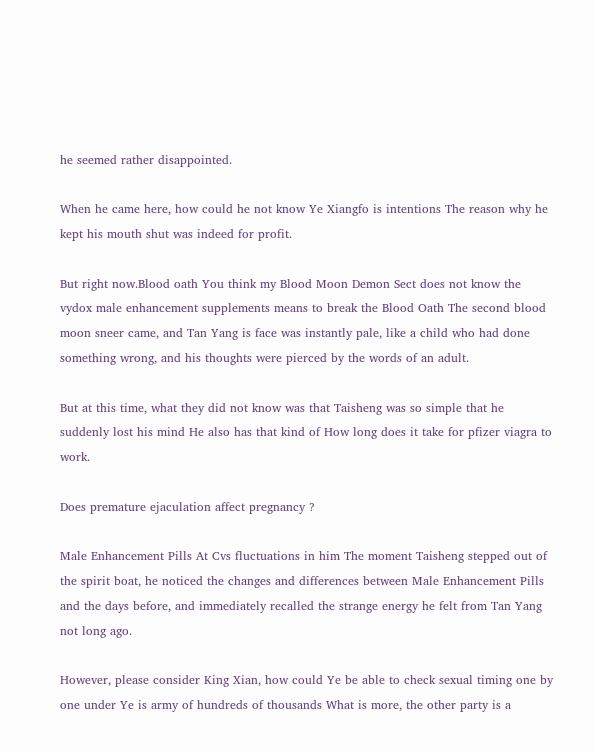he seemed rather disappointed.

When he came here, how could he not know Ye Xiangfo is intentions The reason why he kept his mouth shut was indeed for profit.

But right now.Blood oath You think my Blood Moon Demon Sect does not know the vydox male enhancement supplements means to break the Blood Oath The second blood moon sneer came, and Tan Yang is face was instantly pale, like a child who had done something wrong, and his thoughts were pierced by the words of an adult.

But at this time, what they did not know was that Taisheng was so simple that he suddenly lost his mind He also has that kind of How long does it take for pfizer viagra to work.

Does premature ejaculation affect pregnancy ?

Male Enhancement Pills At Cvs fluctuations in him The moment Taisheng stepped out of the spirit boat, he noticed the changes and differences between Male Enhancement Pills and the days before, and immediately recalled the strange energy he felt from Tan Yang not long ago.

However, please consider King Xian, how could Ye be able to check sexual timing one by one under Ye is army of hundreds of thousands What is more, the other party is a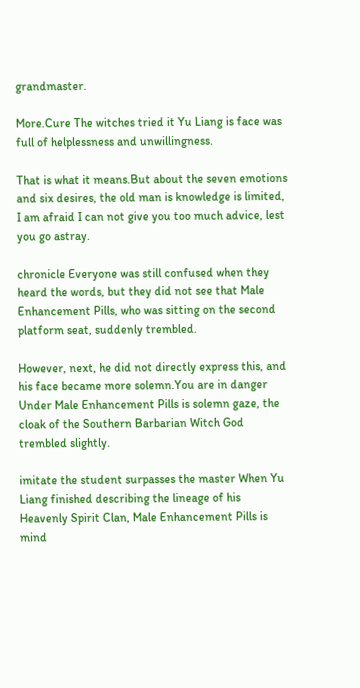grandmaster.

More.Cure The witches tried it Yu Liang is face was full of helplessness and unwillingness.

That is what it means.But about the seven emotions and six desires, the old man is knowledge is limited, I am afraid I can not give you too much advice, lest you go astray.

chronicle Everyone was still confused when they heard the words, but they did not see that Male Enhancement Pills, who was sitting on the second platform seat, suddenly trembled.

However, next, he did not directly express this, and his face became more solemn.You are in danger Under Male Enhancement Pills is solemn gaze, the cloak of the Southern Barbarian Witch God trembled slightly.

imitate the student surpasses the master When Yu Liang finished describing the lineage of his Heavenly Spirit Clan, Male Enhancement Pills is mind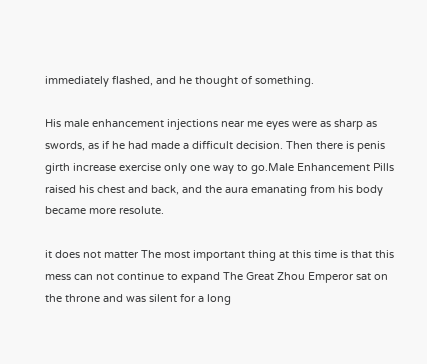immediately flashed, and he thought of something.

His male enhancement injections near me eyes were as sharp as swords, as if he had made a difficult decision. Then there is penis girth increase exercise only one way to go.Male Enhancement Pills raised his chest and back, and the aura emanating from his body became more resolute.

it does not matter The most important thing at this time is that this mess can not continue to expand The Great Zhou Emperor sat on the throne and was silent for a long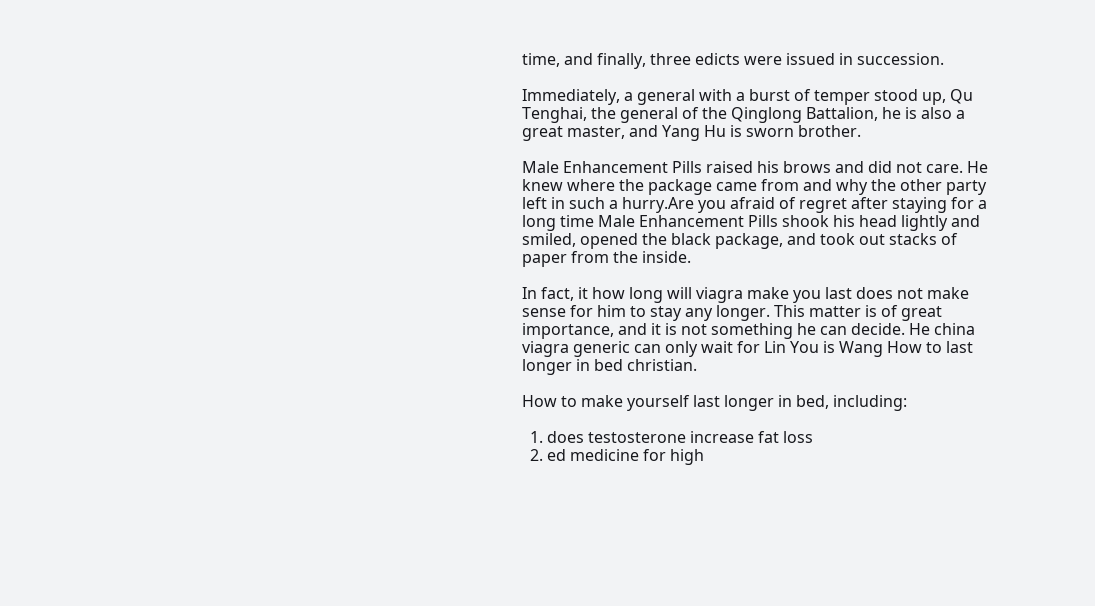time, and finally, three edicts were issued in succession.

Immediately, a general with a burst of temper stood up, Qu Tenghai, the general of the Qinglong Battalion, he is also a great master, and Yang Hu is sworn brother.

Male Enhancement Pills raised his brows and did not care. He knew where the package came from and why the other party left in such a hurry.Are you afraid of regret after staying for a long time Male Enhancement Pills shook his head lightly and smiled, opened the black package, and took out stacks of paper from the inside.

In fact, it how long will viagra make you last does not make sense for him to stay any longer. This matter is of great importance, and it is not something he can decide. He china viagra generic can only wait for Lin You is Wang How to last longer in bed christian.

How to make yourself last longer in bed, including:

  1. does testosterone increase fat loss
  2. ed medicine for high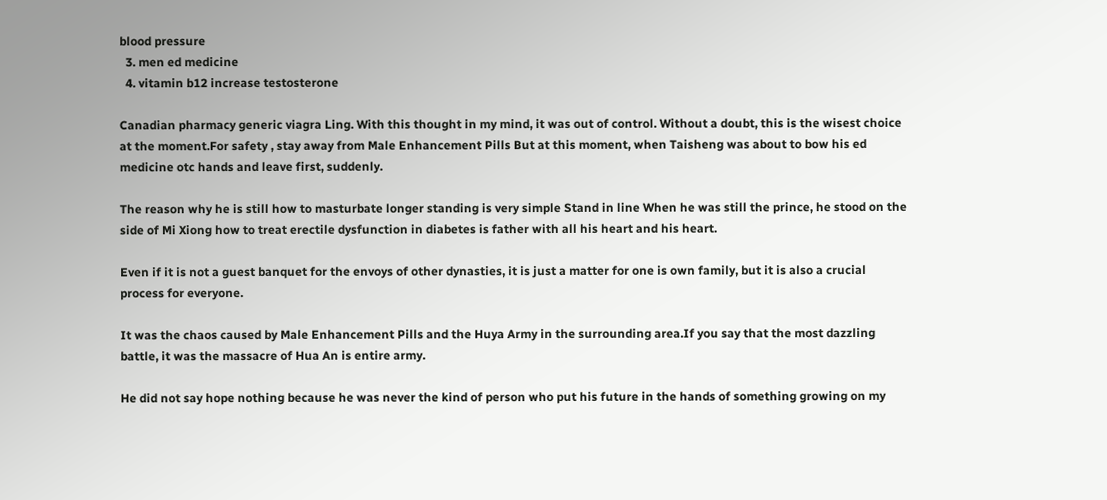blood pressure
  3. men ed medicine
  4. vitamin b12 increase testosterone

Canadian pharmacy generic viagra Ling. With this thought in my mind, it was out of control. Without a doubt, this is the wisest choice at the moment.For safety , stay away from Male Enhancement Pills But at this moment, when Taisheng was about to bow his ed medicine otc hands and leave first, suddenly.

The reason why he is still how to masturbate longer standing is very simple Stand in line When he was still the prince, he stood on the side of Mi Xiong how to treat erectile dysfunction in diabetes is father with all his heart and his heart.

Even if it is not a guest banquet for the envoys of other dynasties, it is just a matter for one is own family, but it is also a crucial process for everyone.

It was the chaos caused by Male Enhancement Pills and the Huya Army in the surrounding area.If you say that the most dazzling battle, it was the massacre of Hua An is entire army.

He did not say hope nothing because he was never the kind of person who put his future in the hands of something growing on my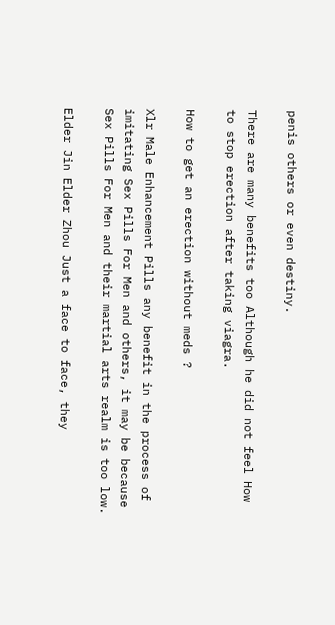penis others or even destiny.

There are many benefits too Although he did not feel How to stop erection after taking viagra.

How to get an erection without meds ?

Xlr Male Enhancement Pills any benefit in the process of imitating Sex Pills For Men and others, it may be because Sex Pills For Men and their martial arts realm is too low.

Elder Jin Elder Zhou Just a face to face, they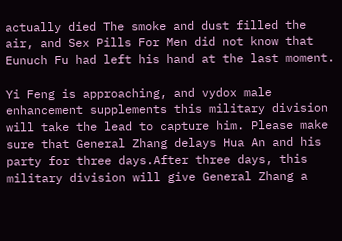actually died The smoke and dust filled the air, and Sex Pills For Men did not know that Eunuch Fu had left his hand at the last moment.

Yi Feng is approaching, and vydox male enhancement supplements this military division will take the lead to capture him. Please make sure that General Zhang delays Hua An and his party for three days.After three days, this military division will give General Zhang a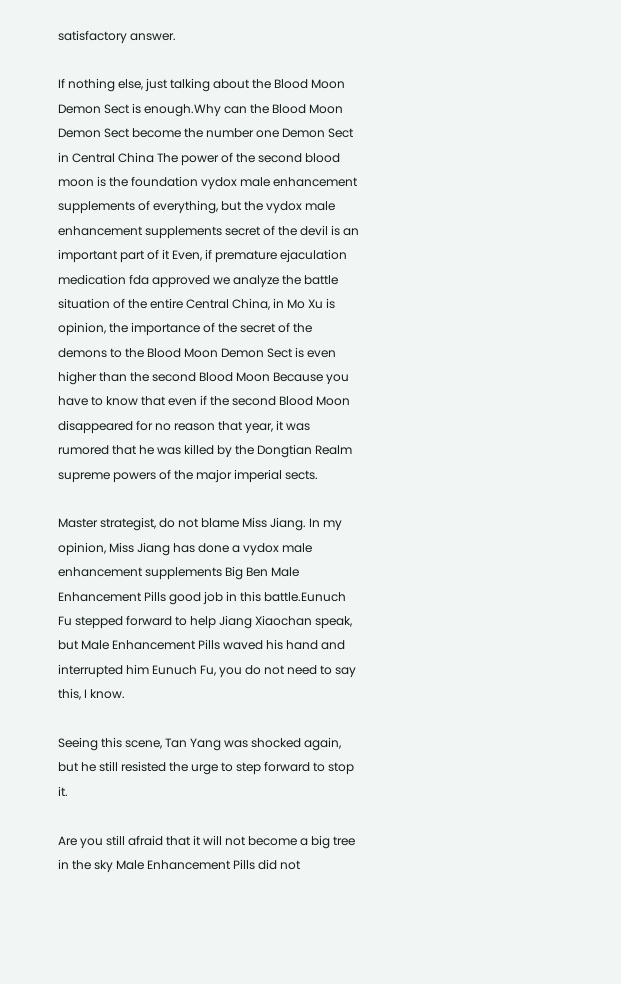satisfactory answer.

If nothing else, just talking about the Blood Moon Demon Sect is enough.Why can the Blood Moon Demon Sect become the number one Demon Sect in Central China The power of the second blood moon is the foundation vydox male enhancement supplements of everything, but the vydox male enhancement supplements secret of the devil is an important part of it Even, if premature ejaculation medication fda approved we analyze the battle situation of the entire Central China, in Mo Xu is opinion, the importance of the secret of the demons to the Blood Moon Demon Sect is even higher than the second Blood Moon Because you have to know that even if the second Blood Moon disappeared for no reason that year, it was rumored that he was killed by the Dongtian Realm supreme powers of the major imperial sects.

Master strategist, do not blame Miss Jiang. In my opinion, Miss Jiang has done a vydox male enhancement supplements Big Ben Male Enhancement Pills good job in this battle.Eunuch Fu stepped forward to help Jiang Xiaochan speak, but Male Enhancement Pills waved his hand and interrupted him Eunuch Fu, you do not need to say this, I know.

Seeing this scene, Tan Yang was shocked again, but he still resisted the urge to step forward to stop it.

Are you still afraid that it will not become a big tree in the sky Male Enhancement Pills did not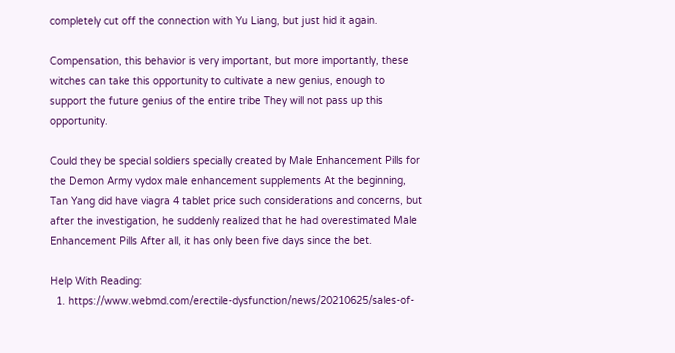completely cut off the connection with Yu Liang, but just hid it again.

Compensation, this behavior is very important, but more importantly, these witches can take this opportunity to cultivate a new genius, enough to support the future genius of the entire tribe They will not pass up this opportunity.

Could they be special soldiers specially created by Male Enhancement Pills for the Demon Army vydox male enhancement supplements At the beginning, Tan Yang did have viagra 4 tablet price such considerations and concerns, but after the investigation, he suddenly realized that he had overestimated Male Enhancement Pills After all, it has only been five days since the bet.

Help With Reading:
  1. https://www.webmd.com/erectile-dysfunction/news/20210625/sales-of-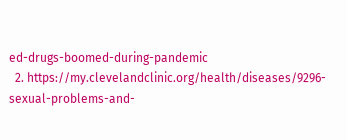ed-drugs-boomed-during-pandemic
  2. https://my.clevelandclinic.org/health/diseases/9296-sexual-problems-and-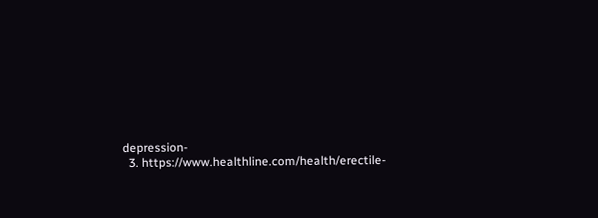depression-
  3. https://www.healthline.com/health/erectile-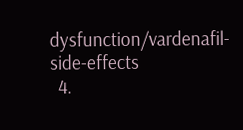dysfunction/vardenafil-side-effects
  4.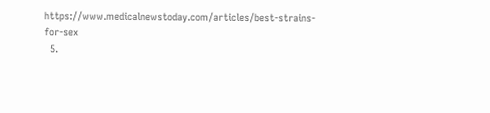https://www.medicalnewstoday.com/articles/best-strains-for-sex
  5.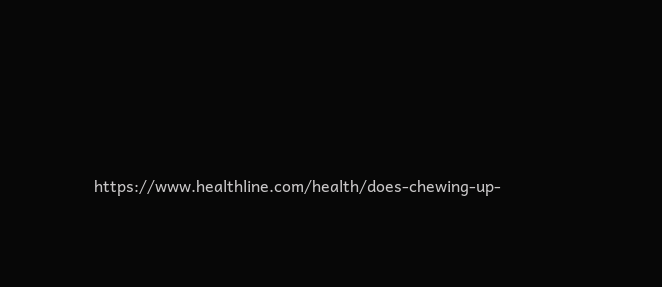https://www.healthline.com/health/does-chewing-up-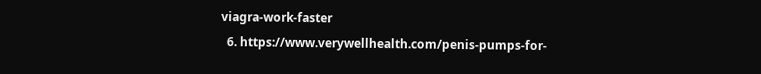viagra-work-faster
  6. https://www.verywellhealth.com/penis-pumps-for-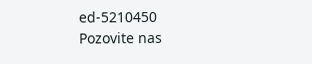ed-5210450
Pozovite nas